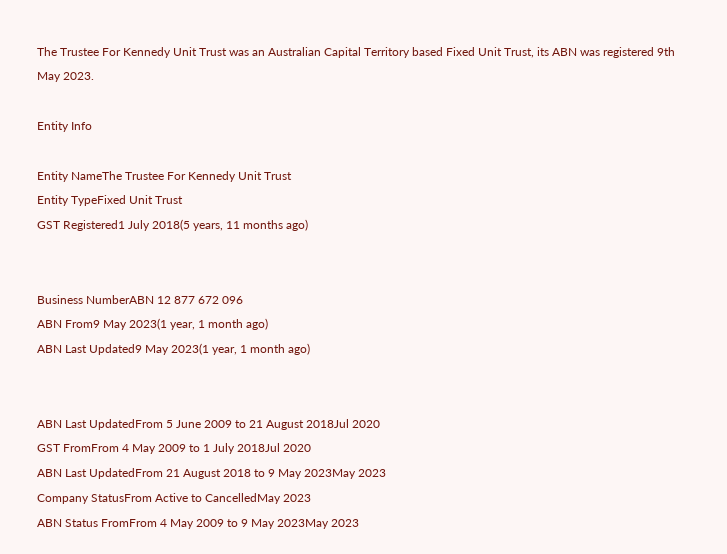The Trustee For Kennedy Unit Trust was an Australian Capital Territory based Fixed Unit Trust, its ABN was registered 9th May 2023.

Entity Info

Entity NameThe Trustee For Kennedy Unit Trust
Entity TypeFixed Unit Trust
GST Registered1 July 2018(5 years, 11 months ago)


Business NumberABN 12 877 672 096
ABN From9 May 2023(1 year, 1 month ago)
ABN Last Updated9 May 2023(1 year, 1 month ago)


ABN Last UpdatedFrom 5 June 2009 to 21 August 2018Jul 2020
GST FromFrom 4 May 2009 to 1 July 2018Jul 2020
ABN Last UpdatedFrom 21 August 2018 to 9 May 2023May 2023
Company StatusFrom Active to CancelledMay 2023
ABN Status FromFrom 4 May 2009 to 9 May 2023May 2023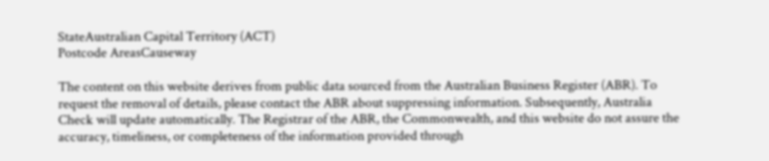StateAustralian Capital Territory (ACT)
Postcode AreasCauseway

The content on this website derives from public data sourced from the Australian Business Register (ABR). To request the removal of details, please contact the ABR about suppressing information. Subsequently, Australia Check will update automatically. The Registrar of the ABR, the Commonwealth, and this website do not assure the accuracy, timeliness, or completeness of the information provided through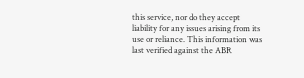this service, nor do they accept liability for any issues arising from its use or reliance. This information was last verified against the ABR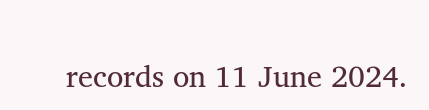records on 11 June 2024.